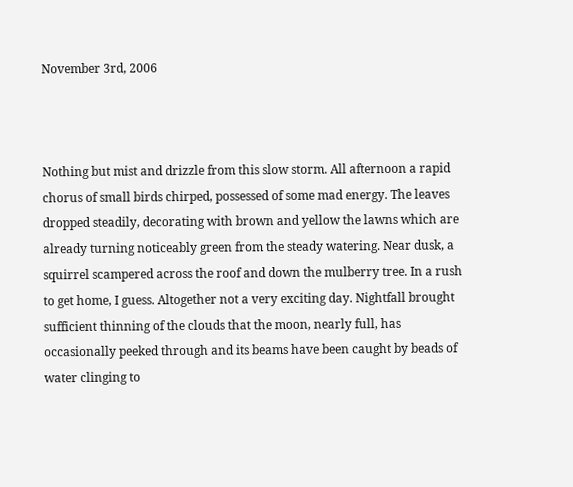November 3rd, 2006



Nothing but mist and drizzle from this slow storm. All afternoon a rapid chorus of small birds chirped, possessed of some mad energy. The leaves dropped steadily, decorating with brown and yellow the lawns which are already turning noticeably green from the steady watering. Near dusk, a squirrel scampered across the roof and down the mulberry tree. In a rush to get home, I guess. Altogether not a very exciting day. Nightfall brought sufficient thinning of the clouds that the moon, nearly full, has occasionally peeked through and its beams have been caught by beads of water clinging to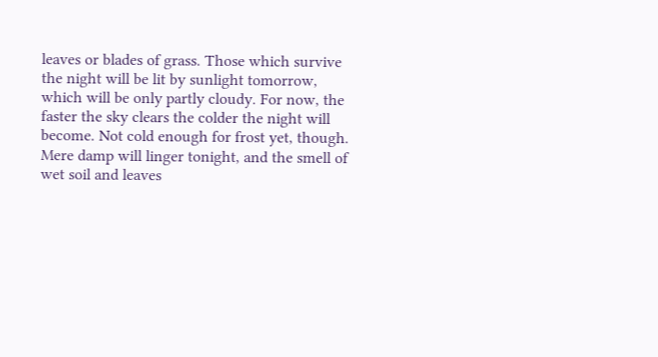leaves or blades of grass. Those which survive the night will be lit by sunlight tomorrow, which will be only partly cloudy. For now, the faster the sky clears the colder the night will become. Not cold enough for frost yet, though. Mere damp will linger tonight, and the smell of wet soil and leaves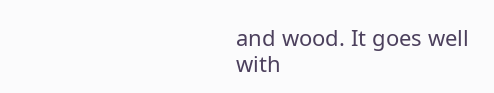and wood. It goes well with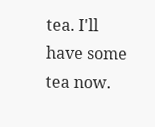tea. I'll have some tea now.